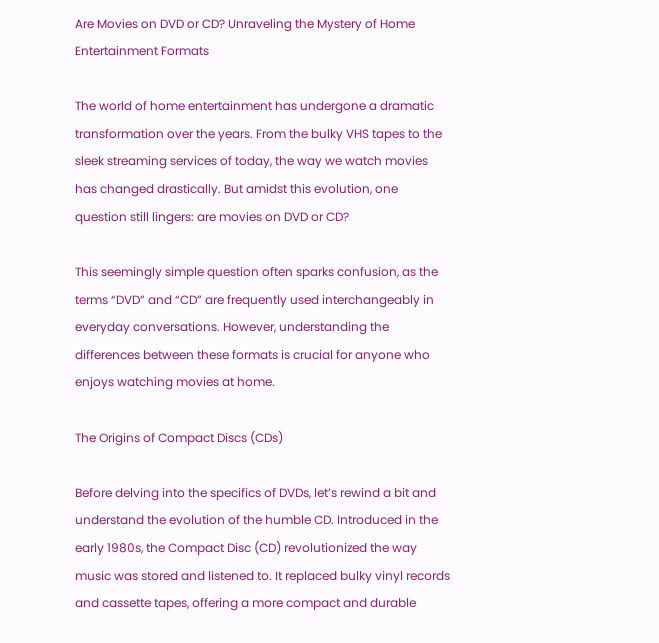Are Movies on DVD or CD? Unraveling the Mystery of Home Entertainment Formats

The world of home entertainment has undergone a dramatic transformation over the years. From the bulky VHS tapes to the sleek streaming services of today, the way we watch movies has changed drastically. But amidst this evolution, one question still lingers: are movies on DVD or CD?

This seemingly simple question often sparks confusion, as the terms “DVD” and “CD” are frequently used interchangeably in everyday conversations. However, understanding the differences between these formats is crucial for anyone who enjoys watching movies at home.

The Origins of Compact Discs (CDs)

Before delving into the specifics of DVDs, let’s rewind a bit and understand the evolution of the humble CD. Introduced in the early 1980s, the Compact Disc (CD) revolutionized the way music was stored and listened to. It replaced bulky vinyl records and cassette tapes, offering a more compact and durable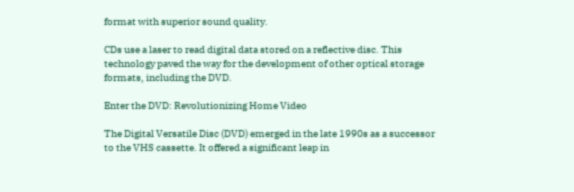format with superior sound quality.

CDs use a laser to read digital data stored on a reflective disc. This technology paved the way for the development of other optical storage formats, including the DVD.

Enter the DVD: Revolutionizing Home Video

The Digital Versatile Disc (DVD) emerged in the late 1990s as a successor to the VHS cassette. It offered a significant leap in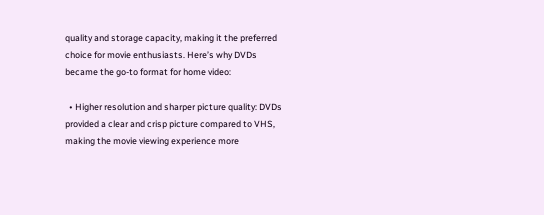quality and storage capacity, making it the preferred choice for movie enthusiasts. Here’s why DVDs became the go-to format for home video:

  • Higher resolution and sharper picture quality: DVDs provided a clear and crisp picture compared to VHS, making the movie viewing experience more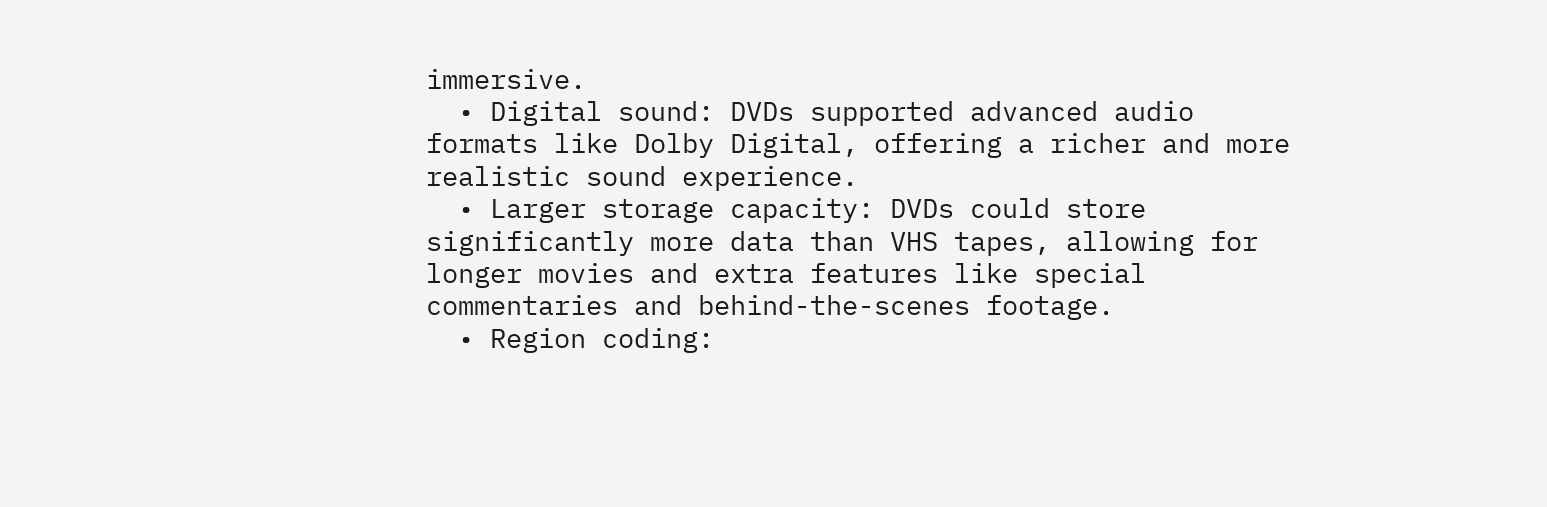immersive.
  • Digital sound: DVDs supported advanced audio formats like Dolby Digital, offering a richer and more realistic sound experience.
  • Larger storage capacity: DVDs could store significantly more data than VHS tapes, allowing for longer movies and extra features like special commentaries and behind-the-scenes footage.
  • Region coding: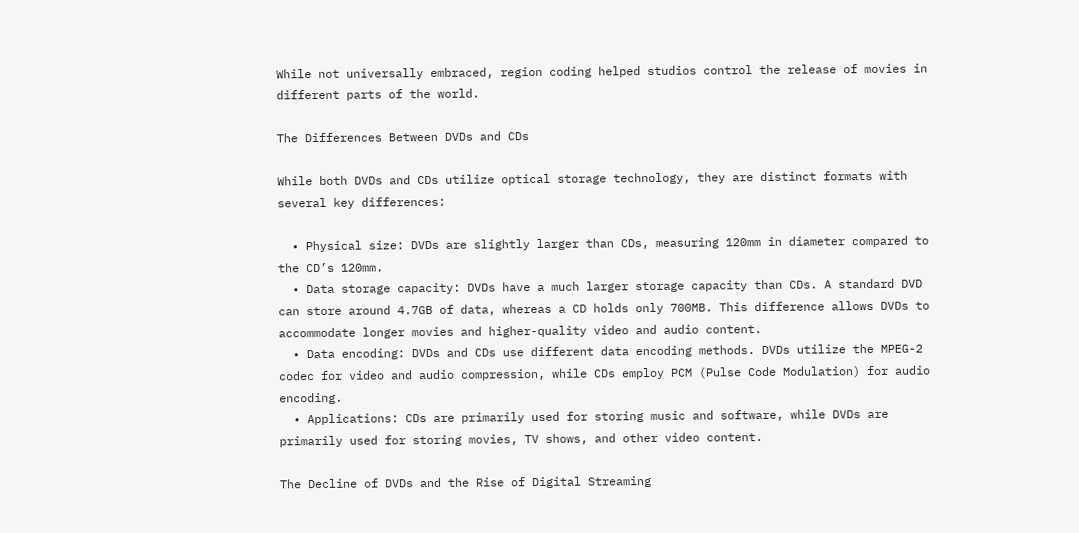While not universally embraced, region coding helped studios control the release of movies in different parts of the world.

The Differences Between DVDs and CDs

While both DVDs and CDs utilize optical storage technology, they are distinct formats with several key differences:

  • Physical size: DVDs are slightly larger than CDs, measuring 120mm in diameter compared to the CD’s 120mm.
  • Data storage capacity: DVDs have a much larger storage capacity than CDs. A standard DVD can store around 4.7GB of data, whereas a CD holds only 700MB. This difference allows DVDs to accommodate longer movies and higher-quality video and audio content.
  • Data encoding: DVDs and CDs use different data encoding methods. DVDs utilize the MPEG-2 codec for video and audio compression, while CDs employ PCM (Pulse Code Modulation) for audio encoding.
  • Applications: CDs are primarily used for storing music and software, while DVDs are primarily used for storing movies, TV shows, and other video content.

The Decline of DVDs and the Rise of Digital Streaming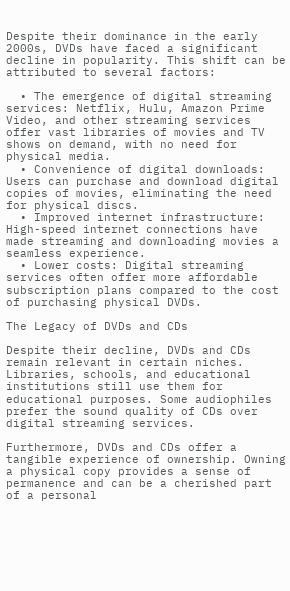Despite their dominance in the early 2000s, DVDs have faced a significant decline in popularity. This shift can be attributed to several factors:

  • The emergence of digital streaming services: Netflix, Hulu, Amazon Prime Video, and other streaming services offer vast libraries of movies and TV shows on demand, with no need for physical media.
  • Convenience of digital downloads: Users can purchase and download digital copies of movies, eliminating the need for physical discs.
  • Improved internet infrastructure: High-speed internet connections have made streaming and downloading movies a seamless experience.
  • Lower costs: Digital streaming services often offer more affordable subscription plans compared to the cost of purchasing physical DVDs.

The Legacy of DVDs and CDs

Despite their decline, DVDs and CDs remain relevant in certain niches. Libraries, schools, and educational institutions still use them for educational purposes. Some audiophiles prefer the sound quality of CDs over digital streaming services.

Furthermore, DVDs and CDs offer a tangible experience of ownership. Owning a physical copy provides a sense of permanence and can be a cherished part of a personal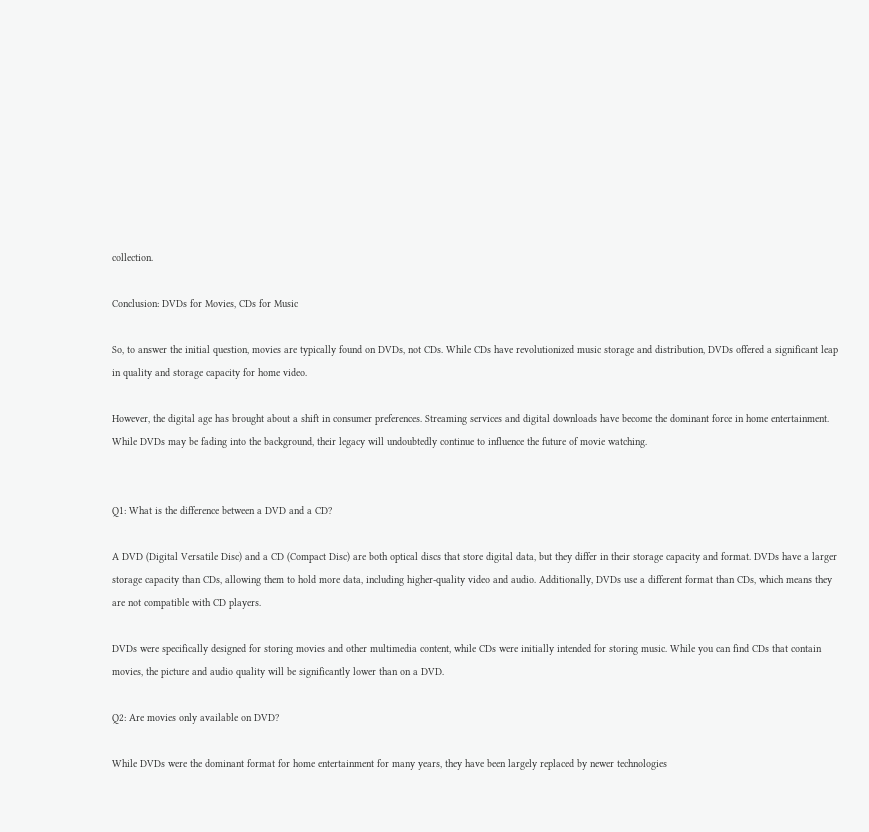collection.

Conclusion: DVDs for Movies, CDs for Music

So, to answer the initial question, movies are typically found on DVDs, not CDs. While CDs have revolutionized music storage and distribution, DVDs offered a significant leap in quality and storage capacity for home video.

However, the digital age has brought about a shift in consumer preferences. Streaming services and digital downloads have become the dominant force in home entertainment. While DVDs may be fading into the background, their legacy will undoubtedly continue to influence the future of movie watching.


Q1: What is the difference between a DVD and a CD?

A DVD (Digital Versatile Disc) and a CD (Compact Disc) are both optical discs that store digital data, but they differ in their storage capacity and format. DVDs have a larger storage capacity than CDs, allowing them to hold more data, including higher-quality video and audio. Additionally, DVDs use a different format than CDs, which means they are not compatible with CD players.

DVDs were specifically designed for storing movies and other multimedia content, while CDs were initially intended for storing music. While you can find CDs that contain movies, the picture and audio quality will be significantly lower than on a DVD.

Q2: Are movies only available on DVD?

While DVDs were the dominant format for home entertainment for many years, they have been largely replaced by newer technologies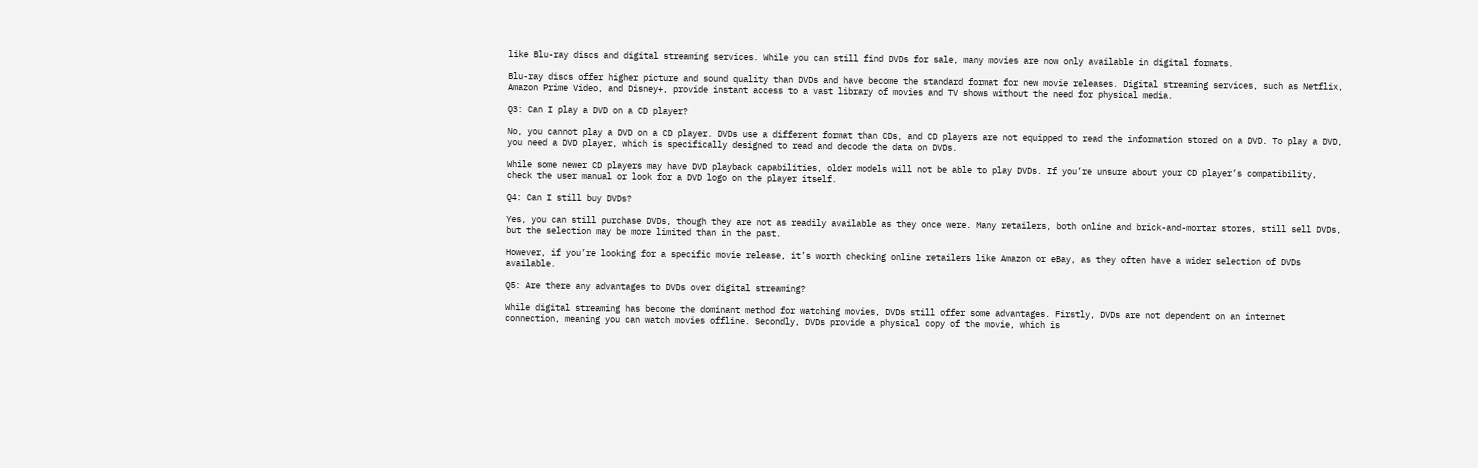like Blu-ray discs and digital streaming services. While you can still find DVDs for sale, many movies are now only available in digital formats.

Blu-ray discs offer higher picture and sound quality than DVDs and have become the standard format for new movie releases. Digital streaming services, such as Netflix, Amazon Prime Video, and Disney+, provide instant access to a vast library of movies and TV shows without the need for physical media.

Q3: Can I play a DVD on a CD player?

No, you cannot play a DVD on a CD player. DVDs use a different format than CDs, and CD players are not equipped to read the information stored on a DVD. To play a DVD, you need a DVD player, which is specifically designed to read and decode the data on DVDs.

While some newer CD players may have DVD playback capabilities, older models will not be able to play DVDs. If you’re unsure about your CD player’s compatibility, check the user manual or look for a DVD logo on the player itself.

Q4: Can I still buy DVDs?

Yes, you can still purchase DVDs, though they are not as readily available as they once were. Many retailers, both online and brick-and-mortar stores, still sell DVDs, but the selection may be more limited than in the past.

However, if you’re looking for a specific movie release, it’s worth checking online retailers like Amazon or eBay, as they often have a wider selection of DVDs available.

Q5: Are there any advantages to DVDs over digital streaming?

While digital streaming has become the dominant method for watching movies, DVDs still offer some advantages. Firstly, DVDs are not dependent on an internet connection, meaning you can watch movies offline. Secondly, DVDs provide a physical copy of the movie, which is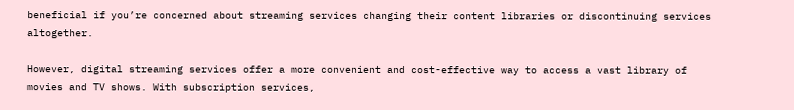beneficial if you’re concerned about streaming services changing their content libraries or discontinuing services altogether.

However, digital streaming services offer a more convenient and cost-effective way to access a vast library of movies and TV shows. With subscription services,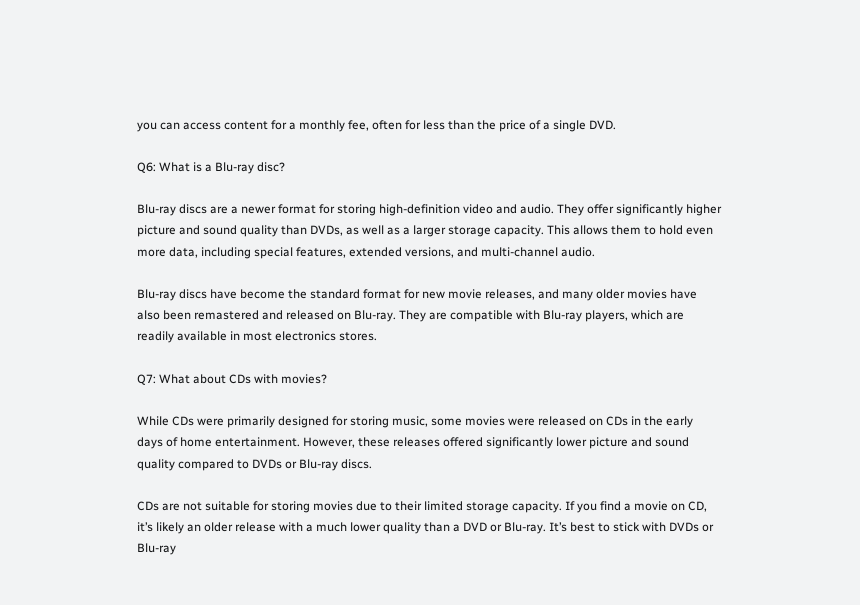you can access content for a monthly fee, often for less than the price of a single DVD.

Q6: What is a Blu-ray disc?

Blu-ray discs are a newer format for storing high-definition video and audio. They offer significantly higher picture and sound quality than DVDs, as well as a larger storage capacity. This allows them to hold even more data, including special features, extended versions, and multi-channel audio.

Blu-ray discs have become the standard format for new movie releases, and many older movies have also been remastered and released on Blu-ray. They are compatible with Blu-ray players, which are readily available in most electronics stores.

Q7: What about CDs with movies?

While CDs were primarily designed for storing music, some movies were released on CDs in the early days of home entertainment. However, these releases offered significantly lower picture and sound quality compared to DVDs or Blu-ray discs.

CDs are not suitable for storing movies due to their limited storage capacity. If you find a movie on CD, it’s likely an older release with a much lower quality than a DVD or Blu-ray. It’s best to stick with DVDs or Blu-ray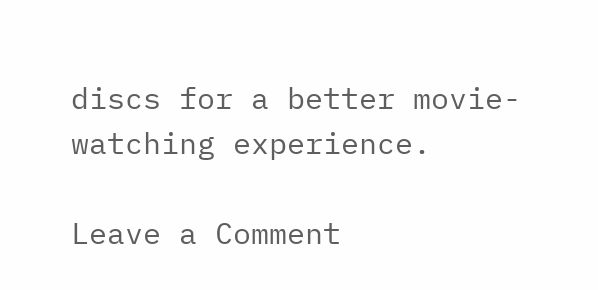discs for a better movie-watching experience.

Leave a Comment